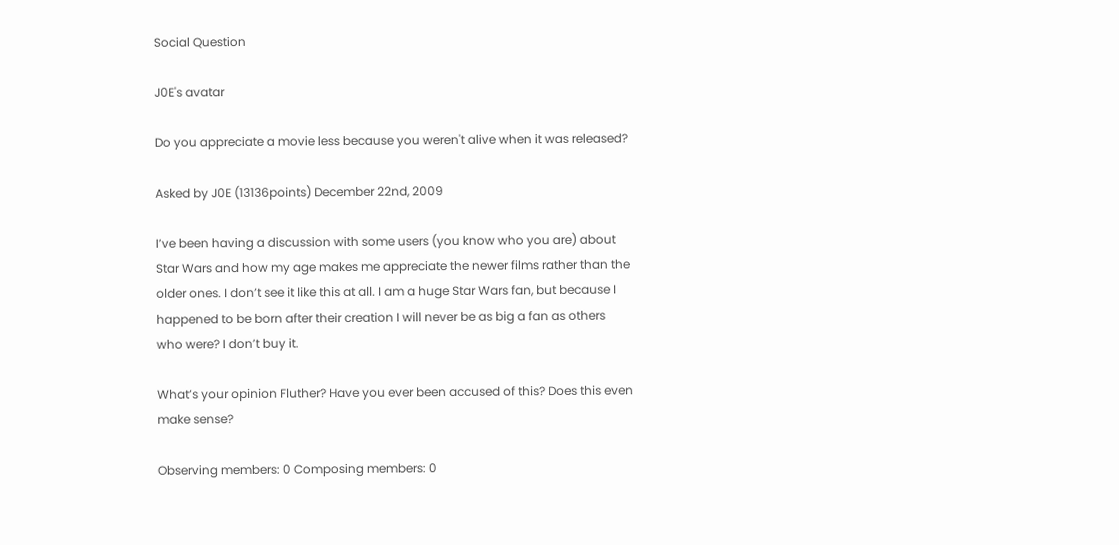Social Question

J0E's avatar

Do you appreciate a movie less because you weren't alive when it was released?

Asked by J0E (13136points) December 22nd, 2009

I’ve been having a discussion with some users (you know who you are) about Star Wars and how my age makes me appreciate the newer films rather than the older ones. I don’t see it like this at all. I am a huge Star Wars fan, but because I happened to be born after their creation I will never be as big a fan as others who were? I don’t buy it.

What’s your opinion Fluther? Have you ever been accused of this? Does this even make sense?

Observing members: 0 Composing members: 0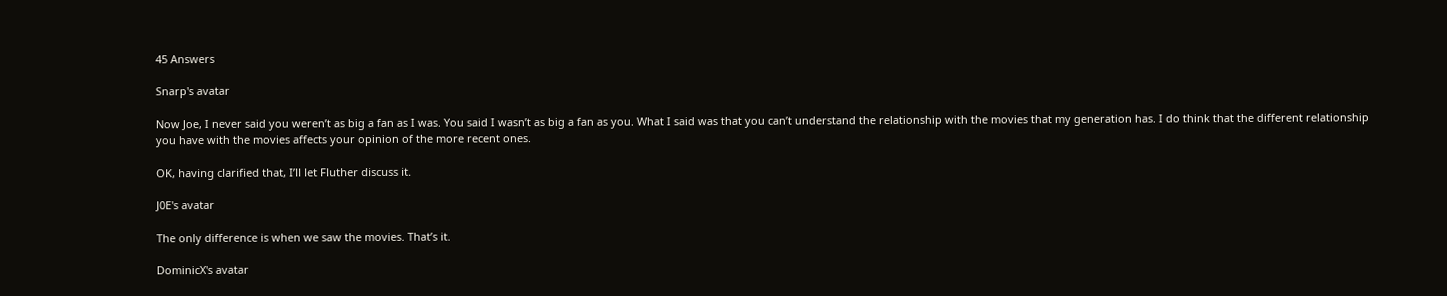45 Answers

Snarp's avatar

Now Joe, I never said you weren’t as big a fan as I was. You said I wasn’t as big a fan as you. What I said was that you can’t understand the relationship with the movies that my generation has. I do think that the different relationship you have with the movies affects your opinion of the more recent ones.

OK, having clarified that, I’ll let Fluther discuss it.

J0E's avatar

The only difference is when we saw the movies. That’s it.

DominicX's avatar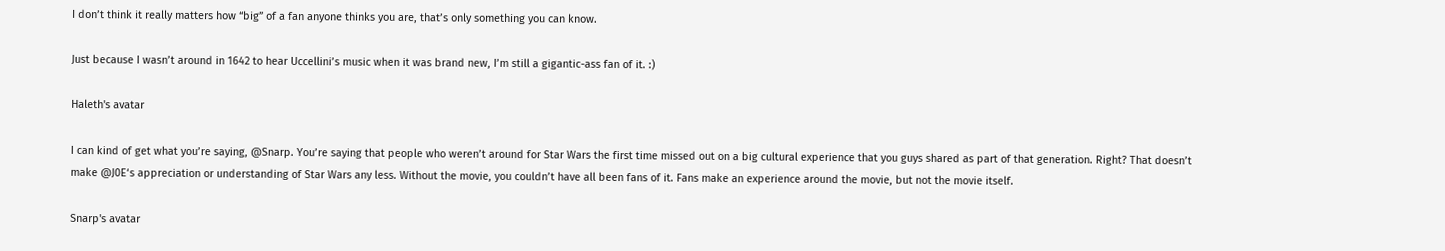I don’t think it really matters how “big” of a fan anyone thinks you are, that’s only something you can know.

Just because I wasn’t around in 1642 to hear Uccellini’s music when it was brand new, I’m still a gigantic-ass fan of it. :)

Haleth's avatar

I can kind of get what you’re saying, @Snarp. You’re saying that people who weren’t around for Star Wars the first time missed out on a big cultural experience that you guys shared as part of that generation. Right? That doesn’t make @J0E‘s appreciation or understanding of Star Wars any less. Without the movie, you couldn’t have all been fans of it. Fans make an experience around the movie, but not the movie itself.

Snarp's avatar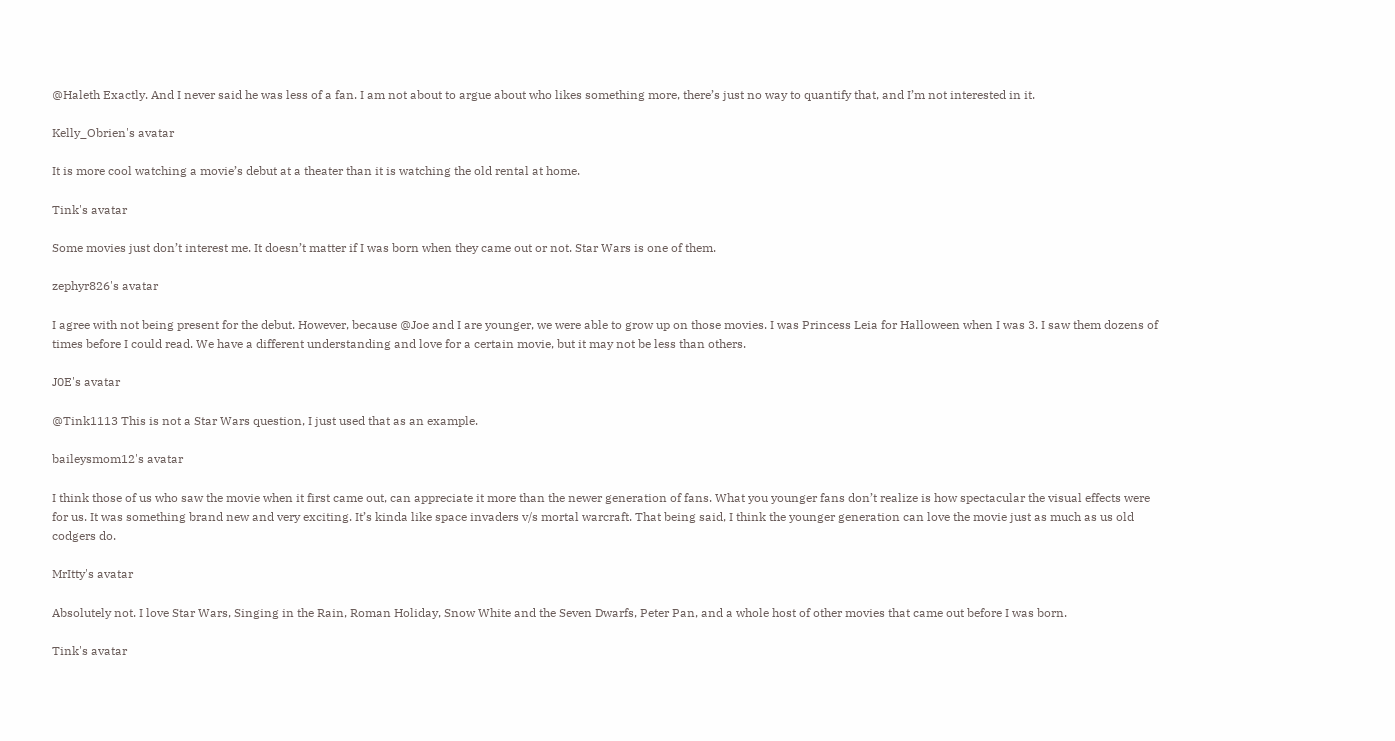@Haleth Exactly. And I never said he was less of a fan. I am not about to argue about who likes something more, there’s just no way to quantify that, and I’m not interested in it.

Kelly_Obrien's avatar

It is more cool watching a movie’s debut at a theater than it is watching the old rental at home.

Tink's avatar

Some movies just don’t interest me. It doesn’t matter if I was born when they came out or not. Star Wars is one of them.

zephyr826's avatar

I agree with not being present for the debut. However, because @Joe and I are younger, we were able to grow up on those movies. I was Princess Leia for Halloween when I was 3. I saw them dozens of times before I could read. We have a different understanding and love for a certain movie, but it may not be less than others.

J0E's avatar

@Tink1113 This is not a Star Wars question, I just used that as an example.

baileysmom12's avatar

I think those of us who saw the movie when it first came out, can appreciate it more than the newer generation of fans. What you younger fans don’t realize is how spectacular the visual effects were for us. It was something brand new and very exciting. It’s kinda like space invaders v/s mortal warcraft. That being said, I think the younger generation can love the movie just as much as us old codgers do.

MrItty's avatar

Absolutely not. I love Star Wars, Singing in the Rain, Roman Holiday, Snow White and the Seven Dwarfs, Peter Pan, and a whole host of other movies that came out before I was born.

Tink's avatar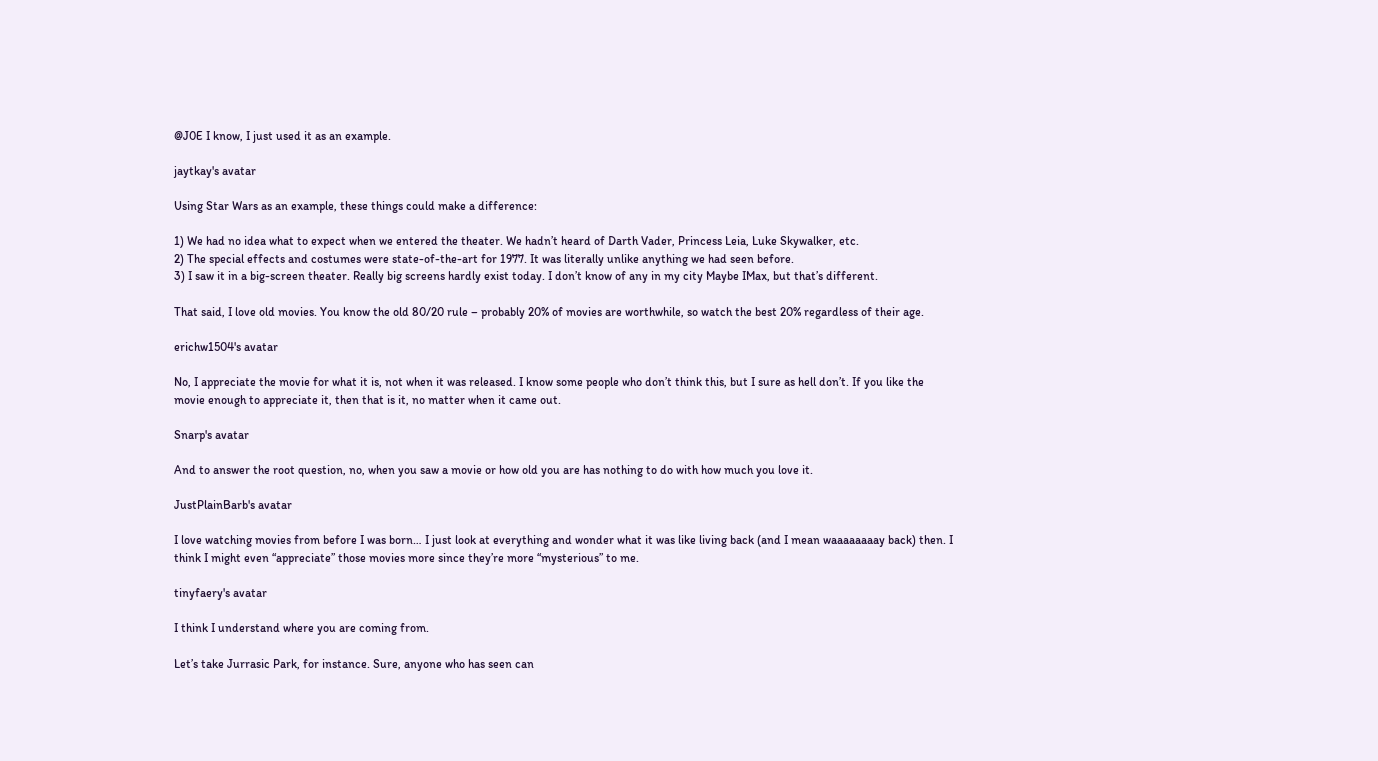@J0E I know, I just used it as an example.

jaytkay's avatar

Using Star Wars as an example, these things could make a difference:

1) We had no idea what to expect when we entered the theater. We hadn’t heard of Darth Vader, Princess Leia, Luke Skywalker, etc.
2) The special effects and costumes were state-of-the-art for 1977. It was literally unlike anything we had seen before.
3) I saw it in a big-screen theater. Really big screens hardly exist today. I don’t know of any in my city Maybe IMax, but that’s different.

That said, I love old movies. You know the old 80/20 rule – probably 20% of movies are worthwhile, so watch the best 20% regardless of their age.

erichw1504's avatar

No, I appreciate the movie for what it is, not when it was released. I know some people who don’t think this, but I sure as hell don’t. If you like the movie enough to appreciate it, then that is it, no matter when it came out.

Snarp's avatar

And to answer the root question, no, when you saw a movie or how old you are has nothing to do with how much you love it.

JustPlainBarb's avatar

I love watching movies from before I was born… I just look at everything and wonder what it was like living back (and I mean waaaaaaaay back) then. I think I might even “appreciate” those movies more since they’re more “mysterious” to me.

tinyfaery's avatar

I think I understand where you are coming from.

Let’s take Jurrasic Park, for instance. Sure, anyone who has seen can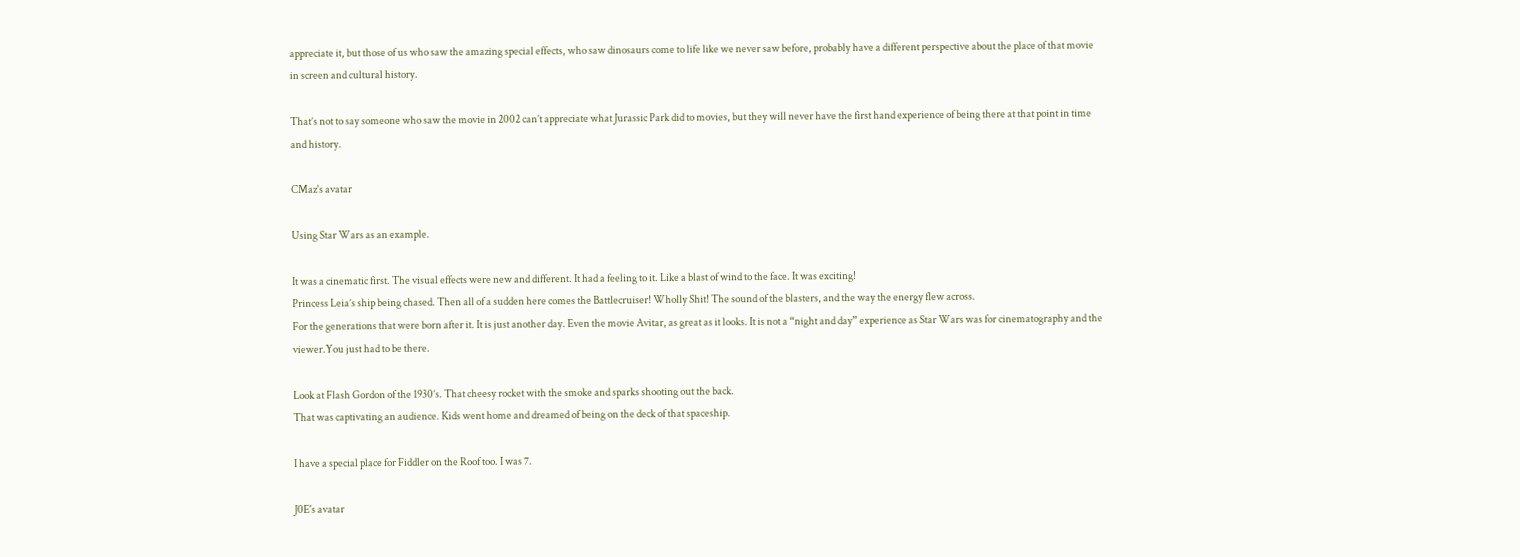appreciate it, but those of us who saw the amazing special effects, who saw dinosaurs come to life like we never saw before, probably have a different perspective about the place of that movie in screen and cultural history.

That’s not to say someone who saw the movie in 2002 can’t appreciate what Jurassic Park did to movies, but they will never have the first hand experience of being there at that point in time and history.

CMaz's avatar

Using Star Wars as an example.

It was a cinematic first. The visual effects were new and different. It had a feeling to it. Like a blast of wind to the face. It was exciting!
Princess Leia’s ship being chased. Then all of a sudden here comes the Battlecruiser! Wholly Shit! The sound of the blasters, and the way the energy flew across.
For the generations that were born after it. It is just another day. Even the movie Avitar, as great as it looks. It is not a “night and day” experience as Star Wars was for cinematography and the viewer.You just had to be there.

Look at Flash Gordon of the 1930’s. That cheesy rocket with the smoke and sparks shooting out the back.
That was captivating an audience. Kids went home and dreamed of being on the deck of that spaceship.

I have a special place for Fiddler on the Roof too. I was 7.

J0E's avatar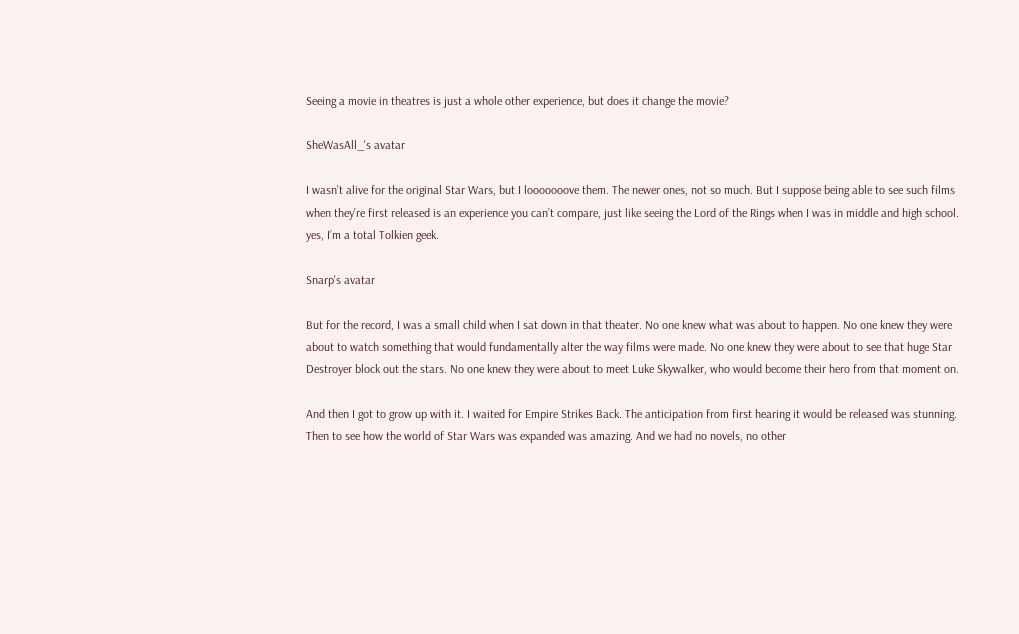Seeing a movie in theatres is just a whole other experience, but does it change the movie?

SheWasAll_'s avatar

I wasn’t alive for the original Star Wars, but I looooooove them. The newer ones, not so much. But I suppose being able to see such films when they’re first released is an experience you can’t compare, just like seeing the Lord of the Rings when I was in middle and high school. yes, I’m a total Tolkien geek.

Snarp's avatar

But for the record, I was a small child when I sat down in that theater. No one knew what was about to happen. No one knew they were about to watch something that would fundamentally alter the way films were made. No one knew they were about to see that huge Star Destroyer block out the stars. No one knew they were about to meet Luke Skywalker, who would become their hero from that moment on.

And then I got to grow up with it. I waited for Empire Strikes Back. The anticipation from first hearing it would be released was stunning. Then to see how the world of Star Wars was expanded was amazing. And we had no novels, no other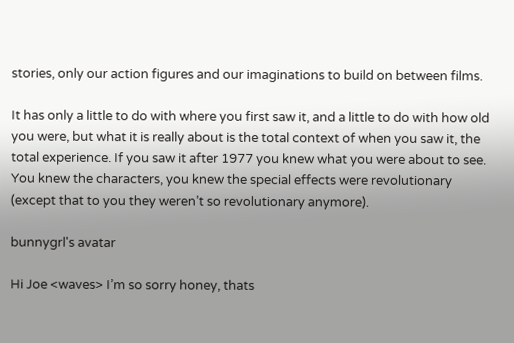stories, only our action figures and our imaginations to build on between films.

It has only a little to do with where you first saw it, and a little to do with how old you were, but what it is really about is the total context of when you saw it, the total experience. If you saw it after 1977 you knew what you were about to see. You knew the characters, you knew the special effects were revolutionary (except that to you they weren’t so revolutionary anymore).

bunnygrl's avatar

Hi Joe <waves> I’m so sorry honey, thats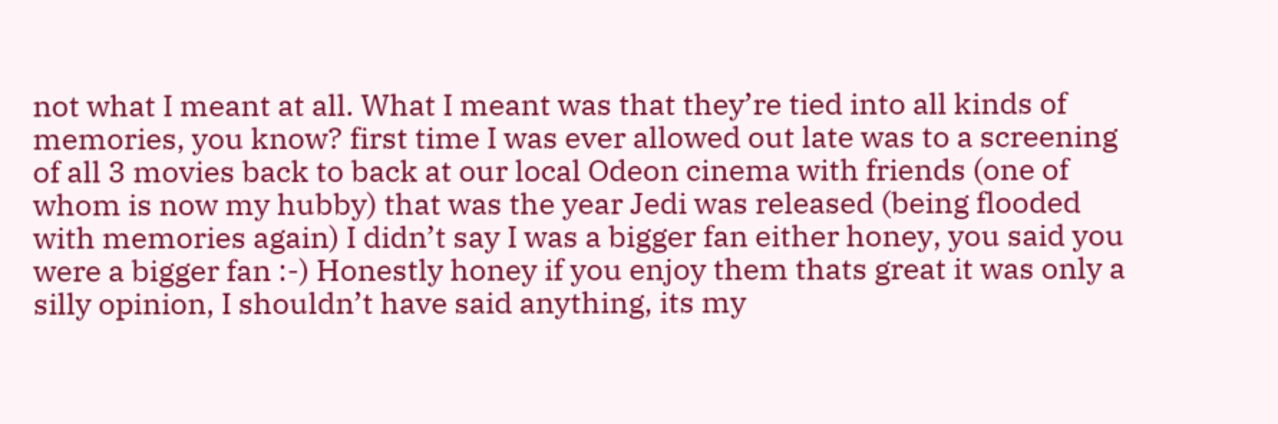not what I meant at all. What I meant was that they’re tied into all kinds of memories, you know? first time I was ever allowed out late was to a screening of all 3 movies back to back at our local Odeon cinema with friends (one of whom is now my hubby) that was the year Jedi was released (being flooded with memories again) I didn’t say I was a bigger fan either honey, you said you were a bigger fan :-) Honestly honey if you enjoy them thats great it was only a silly opinion, I shouldn’t have said anything, its my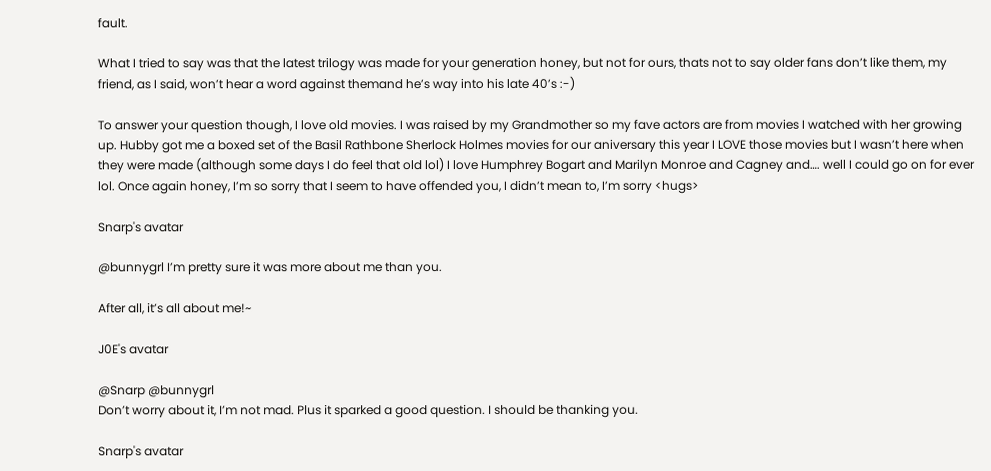fault.

What I tried to say was that the latest trilogy was made for your generation honey, but not for ours, thats not to say older fans don’t like them, my friend, as I said, won’t hear a word against themand he’s way into his late 40’s :-)

To answer your question though, I love old movies. I was raised by my Grandmother so my fave actors are from movies I watched with her growing up. Hubby got me a boxed set of the Basil Rathbone Sherlock Holmes movies for our aniversary this year I LOVE those movies but I wasn’t here when they were made (although some days I do feel that old lol) I love Humphrey Bogart and Marilyn Monroe and Cagney and…. well I could go on for ever lol. Once again honey, I’m so sorry that I seem to have offended you, I didn’t mean to, I’m sorry <hugs>

Snarp's avatar

@bunnygrl I’m pretty sure it was more about me than you.

After all, it’s all about me!~

J0E's avatar

@Snarp @bunnygrl
Don’t worry about it, I’m not mad. Plus it sparked a good question. I should be thanking you.

Snarp's avatar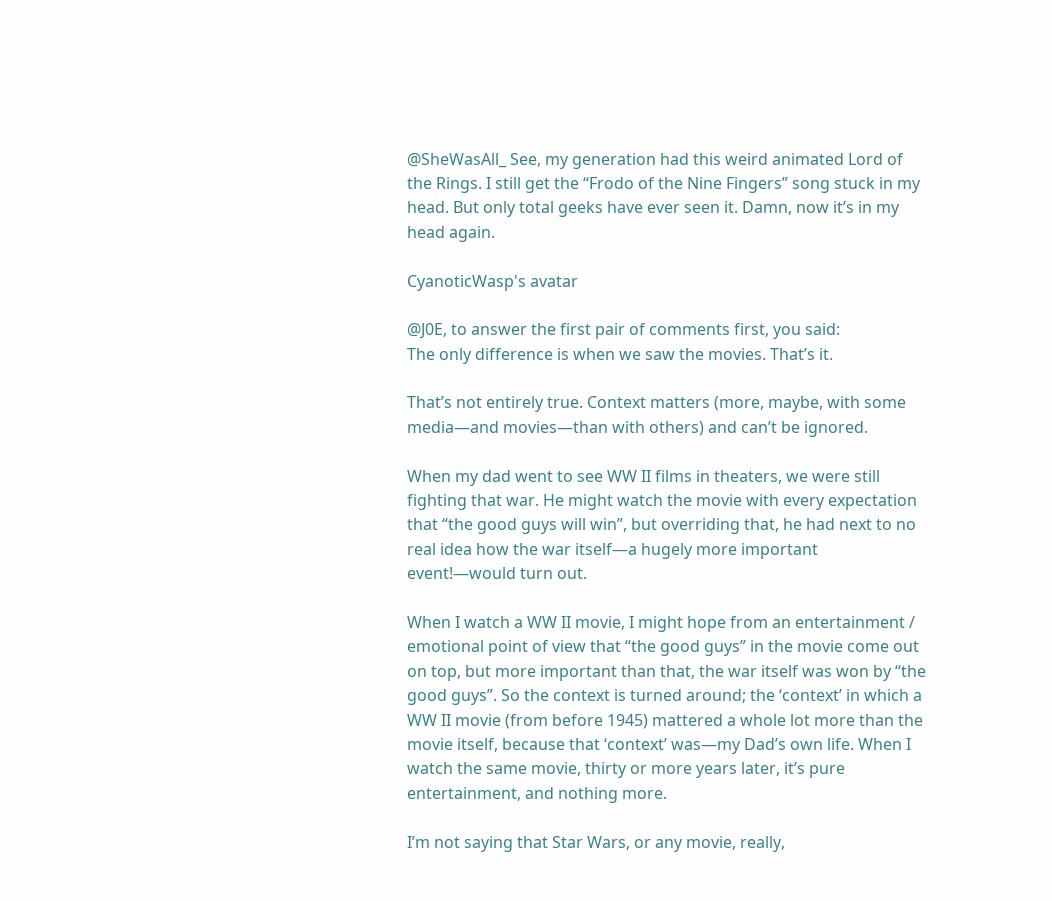@SheWasAll_ See, my generation had this weird animated Lord of the Rings. I still get the “Frodo of the Nine Fingers” song stuck in my head. But only total geeks have ever seen it. Damn, now it’s in my head again.

CyanoticWasp's avatar

@J0E, to answer the first pair of comments first, you said:
The only difference is when we saw the movies. That’s it.

That’s not entirely true. Context matters (more, maybe, with some media—and movies—than with others) and can’t be ignored.

When my dad went to see WW II films in theaters, we were still fighting that war. He might watch the movie with every expectation that “the good guys will win”, but overriding that, he had next to no real idea how the war itself—a hugely more important event!—would turn out.

When I watch a WW II movie, I might hope from an entertainment / emotional point of view that “the good guys” in the movie come out on top, but more important than that, the war itself was won by “the good guys”. So the context is turned around; the ‘context’ in which a WW II movie (from before 1945) mattered a whole lot more than the movie itself, because that ‘context’ was—my Dad’s own life. When I watch the same movie, thirty or more years later, it’s pure entertainment, and nothing more.

I’m not saying that Star Wars, or any movie, really,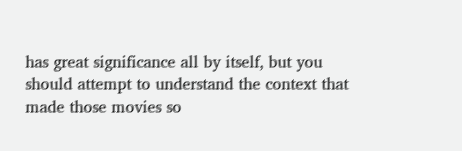has great significance all by itself, but you should attempt to understand the context that made those movies so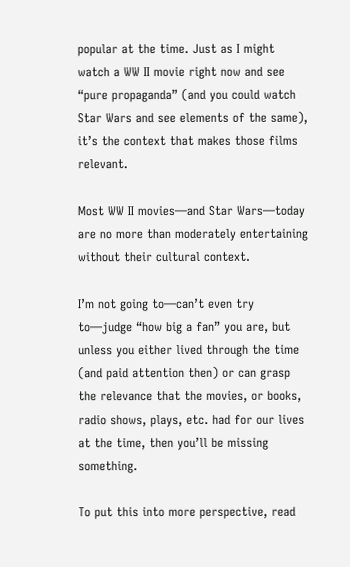popular at the time. Just as I might watch a WW II movie right now and see “pure propaganda” (and you could watch Star Wars and see elements of the same), it’s the context that makes those films relevant.

Most WW II movies—and Star Wars—today are no more than moderately entertaining without their cultural context.

I’m not going to—can’t even try to—judge “how big a fan” you are, but unless you either lived through the time (and paid attention then) or can grasp the relevance that the movies, or books, radio shows, plays, etc. had for our lives at the time, then you’ll be missing something.

To put this into more perspective, read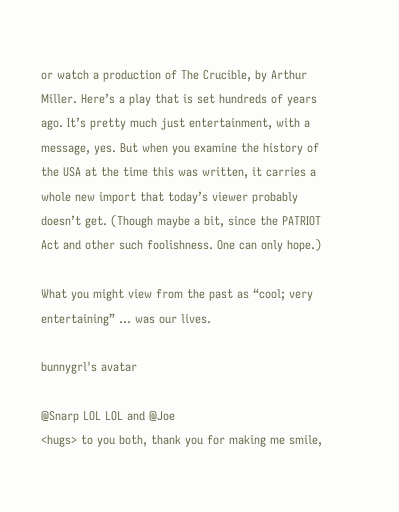or watch a production of The Crucible, by Arthur Miller. Here’s a play that is set hundreds of years ago. It’s pretty much just entertainment, with a message, yes. But when you examine the history of the USA at the time this was written, it carries a whole new import that today’s viewer probably doesn’t get. (Though maybe a bit, since the PATRIOT Act and other such foolishness. One can only hope.)

What you might view from the past as “cool; very entertaining” ... was our lives.

bunnygrl's avatar

@Snarp LOL LOL and @Joe
<hugs> to you both, thank you for making me smile,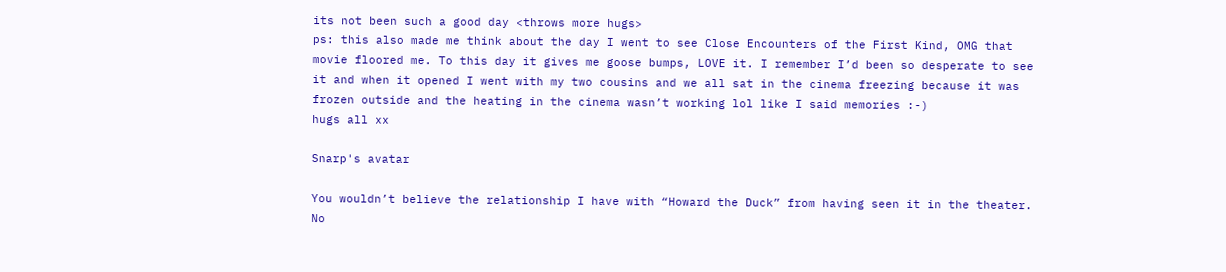its not been such a good day <throws more hugs>
ps: this also made me think about the day I went to see Close Encounters of the First Kind, OMG that movie floored me. To this day it gives me goose bumps, LOVE it. I remember I’d been so desperate to see it and when it opened I went with my two cousins and we all sat in the cinema freezing because it was frozen outside and the heating in the cinema wasn’t working lol like I said memories :-)
hugs all xx

Snarp's avatar

You wouldn’t believe the relationship I have with “Howard the Duck” from having seen it in the theater. No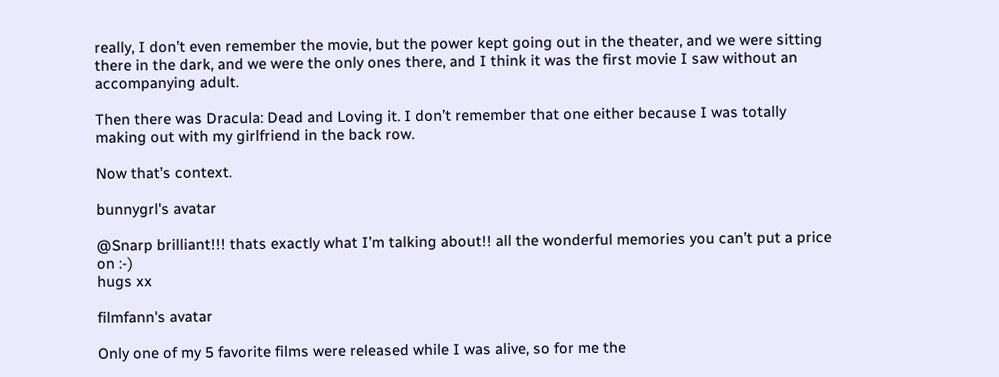really, I don’t even remember the movie, but the power kept going out in the theater, and we were sitting there in the dark, and we were the only ones there, and I think it was the first movie I saw without an accompanying adult.

Then there was Dracula: Dead and Loving it. I don’t remember that one either because I was totally making out with my girlfriend in the back row.

Now that’s context.

bunnygrl's avatar

@Snarp brilliant!!! thats exactly what I’m talking about!! all the wonderful memories you can’t put a price on :-)
hugs xx

filmfann's avatar

Only one of my 5 favorite films were released while I was alive, so for me the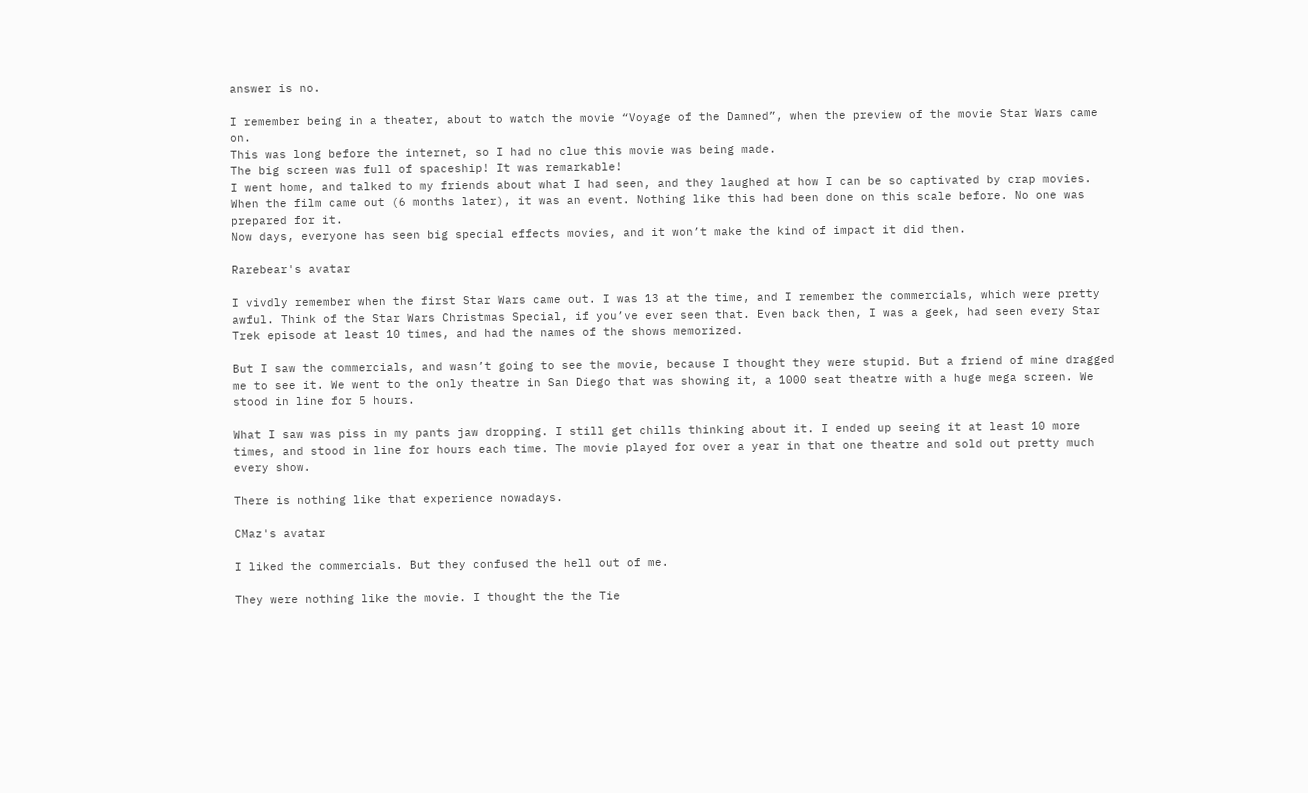answer is no.

I remember being in a theater, about to watch the movie “Voyage of the Damned”, when the preview of the movie Star Wars came on.
This was long before the internet, so I had no clue this movie was being made.
The big screen was full of spaceship! It was remarkable!
I went home, and talked to my friends about what I had seen, and they laughed at how I can be so captivated by crap movies.
When the film came out (6 months later), it was an event. Nothing like this had been done on this scale before. No one was prepared for it.
Now days, everyone has seen big special effects movies, and it won’t make the kind of impact it did then.

Rarebear's avatar

I vivdly remember when the first Star Wars came out. I was 13 at the time, and I remember the commercials, which were pretty awful. Think of the Star Wars Christmas Special, if you’ve ever seen that. Even back then, I was a geek, had seen every Star Trek episode at least 10 times, and had the names of the shows memorized.

But I saw the commercials, and wasn’t going to see the movie, because I thought they were stupid. But a friend of mine dragged me to see it. We went to the only theatre in San Diego that was showing it, a 1000 seat theatre with a huge mega screen. We stood in line for 5 hours.

What I saw was piss in my pants jaw dropping. I still get chills thinking about it. I ended up seeing it at least 10 more times, and stood in line for hours each time. The movie played for over a year in that one theatre and sold out pretty much every show.

There is nothing like that experience nowadays.

CMaz's avatar

I liked the commercials. But they confused the hell out of me.

They were nothing like the movie. I thought the the Tie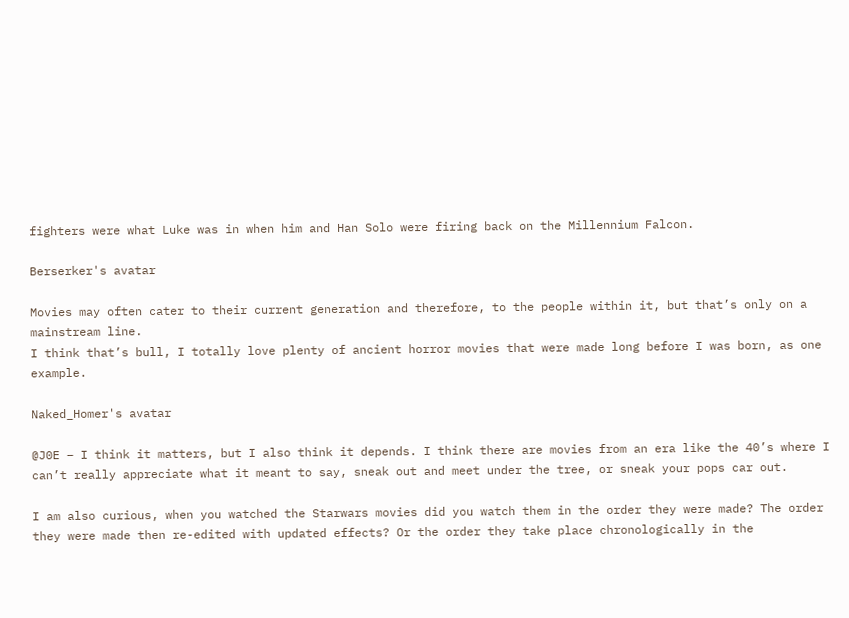fighters were what Luke was in when him and Han Solo were firing back on the Millennium Falcon.

Berserker's avatar

Movies may often cater to their current generation and therefore, to the people within it, but that’s only on a mainstream line.
I think that’s bull, I totally love plenty of ancient horror movies that were made long before I was born, as one example.

Naked_Homer's avatar

@J0E – I think it matters, but I also think it depends. I think there are movies from an era like the 40’s where I can’t really appreciate what it meant to say, sneak out and meet under the tree, or sneak your pops car out.

I am also curious, when you watched the Starwars movies did you watch them in the order they were made? The order they were made then re-edited with updated effects? Or the order they take place chronologically in the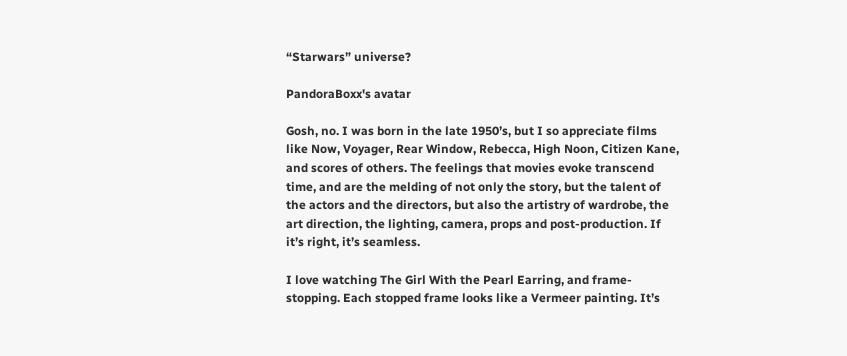“Starwars” universe?

PandoraBoxx's avatar

Gosh, no. I was born in the late 1950’s, but I so appreciate films like Now, Voyager, Rear Window, Rebecca, High Noon, Citizen Kane, and scores of others. The feelings that movies evoke transcend time, and are the melding of not only the story, but the talent of the actors and the directors, but also the artistry of wardrobe, the art direction, the lighting, camera, props and post-production. If it’s right, it’s seamless.

I love watching The Girl With the Pearl Earring, and frame-stopping. Each stopped frame looks like a Vermeer painting. It’s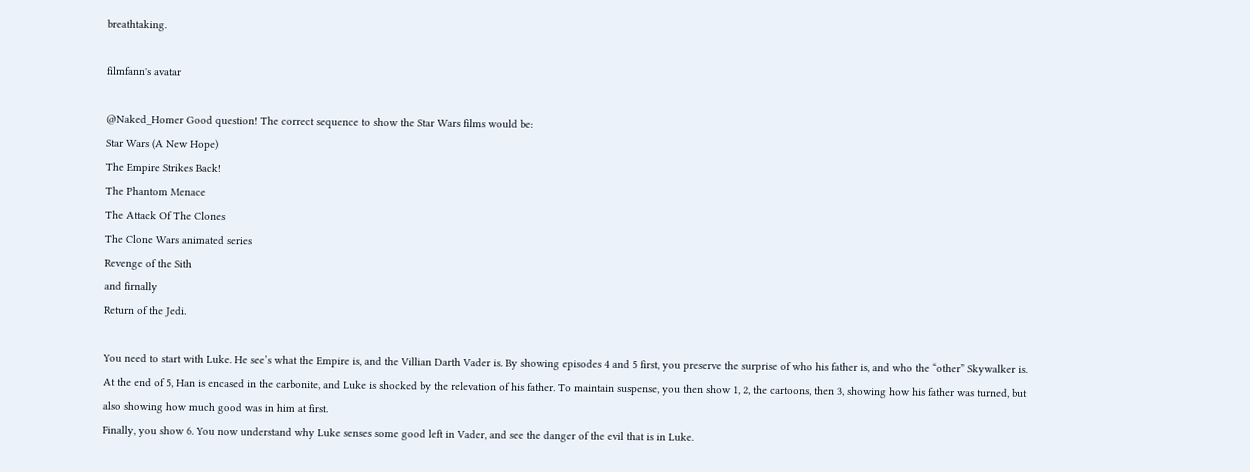breathtaking.

filmfann's avatar

@Naked_Homer Good question! The correct sequence to show the Star Wars films would be:
Star Wars (A New Hope)
The Empire Strikes Back!
The Phantom Menace
The Attack Of The Clones
The Clone Wars animated series
Revenge of the Sith
and firnally
Return of the Jedi.

You need to start with Luke. He see’s what the Empire is, and the Villian Darth Vader is. By showing episodes 4 and 5 first, you preserve the surprise of who his father is, and who the “other” Skywalker is.
At the end of 5, Han is encased in the carbonite, and Luke is shocked by the relevation of his father. To maintain suspense, you then show 1, 2, the cartoons, then 3, showing how his father was turned, but also showing how much good was in him at first.
Finally, you show 6. You now understand why Luke senses some good left in Vader, and see the danger of the evil that is in Luke.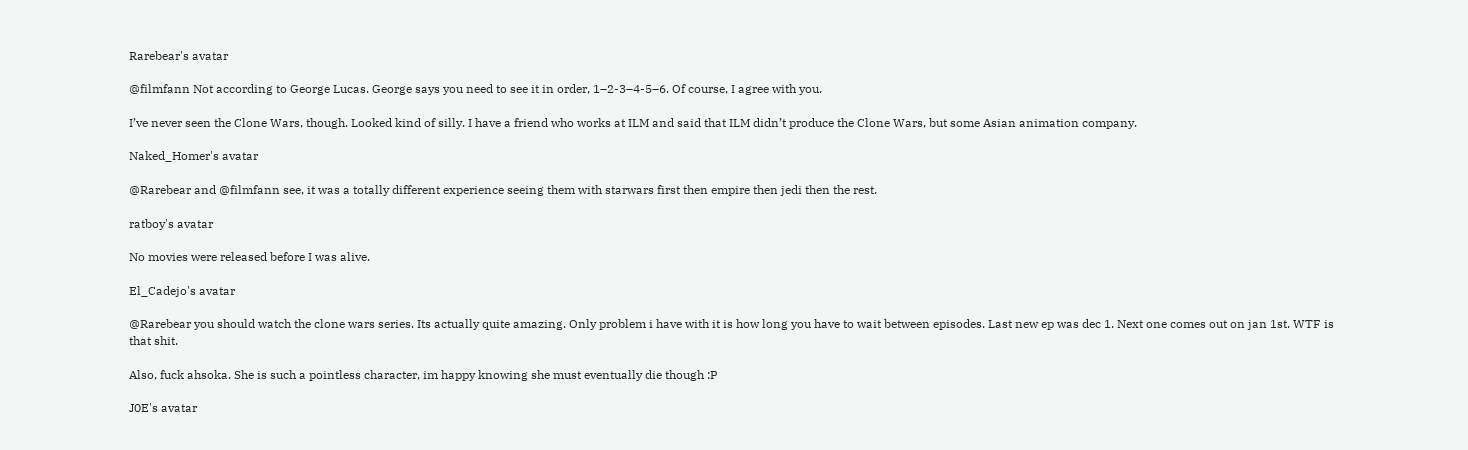Rarebear's avatar

@filmfann Not according to George Lucas. George says you need to see it in order, 1–2-3–4-5–6. Of course, I agree with you.

I’ve never seen the Clone Wars, though. Looked kind of silly. I have a friend who works at ILM and said that ILM didn’t produce the Clone Wars, but some Asian animation company.

Naked_Homer's avatar

@Rarebear and @filmfann see, it was a totally different experience seeing them with starwars first then empire then jedi then the rest.

ratboy's avatar

No movies were released before I was alive.

El_Cadejo's avatar

@Rarebear you should watch the clone wars series. Its actually quite amazing. Only problem i have with it is how long you have to wait between episodes. Last new ep was dec 1. Next one comes out on jan 1st. WTF is that shit.

Also, fuck ahsoka. She is such a pointless character, im happy knowing she must eventually die though :P

J0E's avatar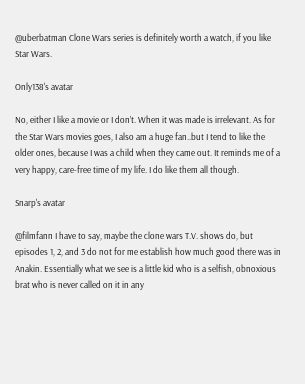@uberbatman Clone Wars series is definitely worth a watch, if you like Star Wars.

Only138's avatar

No, either I like a movie or I don’t. When it was made is irrelevant. As for the Star Wars movies goes, I also am a huge fan..but I tend to like the older ones, because I was a child when they came out. It reminds me of a very happy, care-free time of my life. I do like them all though.

Snarp's avatar

@filmfann I have to say, maybe the clone wars T.V. shows do, but episodes 1, 2, and 3 do not for me establish how much good there was in Anakin. Essentially what we see is a little kid who is a selfish, obnoxious brat who is never called on it in any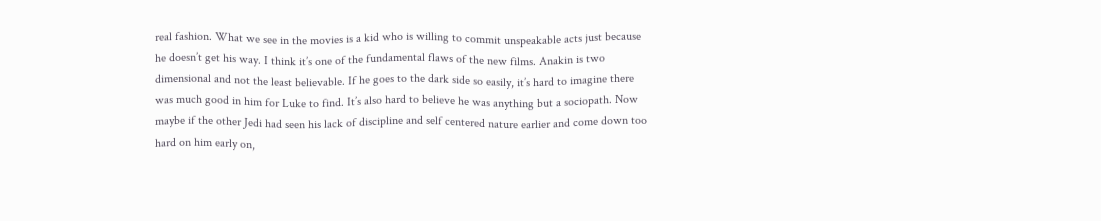real fashion. What we see in the movies is a kid who is willing to commit unspeakable acts just because he doesn’t get his way. I think it’s one of the fundamental flaws of the new films. Anakin is two dimensional and not the least believable. If he goes to the dark side so easily, it’s hard to imagine there was much good in him for Luke to find. It’s also hard to believe he was anything but a sociopath. Now maybe if the other Jedi had seen his lack of discipline and self centered nature earlier and come down too hard on him early on,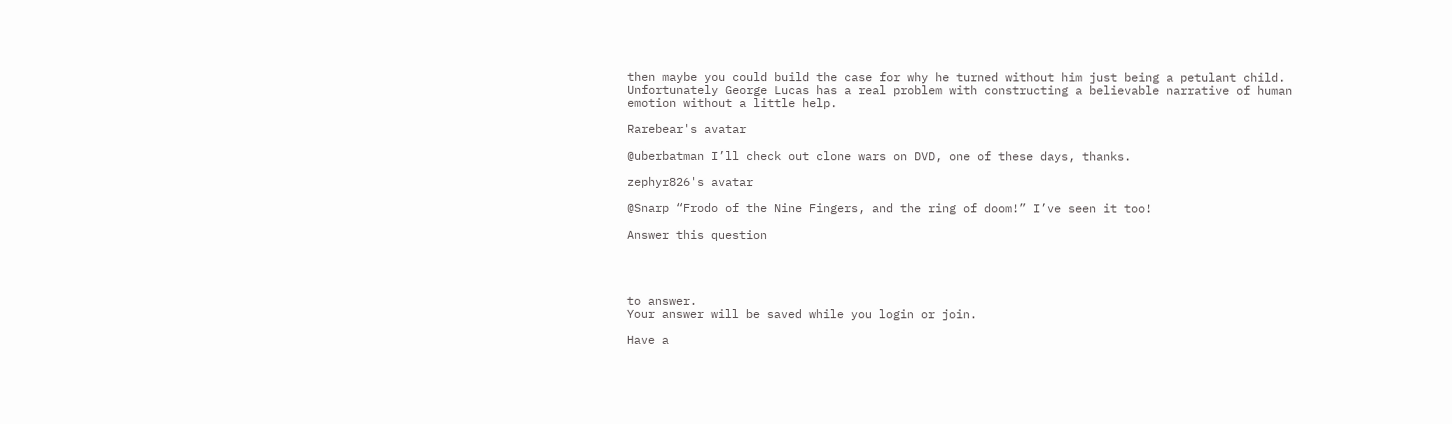then maybe you could build the case for why he turned without him just being a petulant child. Unfortunately George Lucas has a real problem with constructing a believable narrative of human emotion without a little help.

Rarebear's avatar

@uberbatman I’ll check out clone wars on DVD, one of these days, thanks.

zephyr826's avatar

@Snarp “Frodo of the Nine Fingers, and the ring of doom!” I’ve seen it too!

Answer this question




to answer.
Your answer will be saved while you login or join.

Have a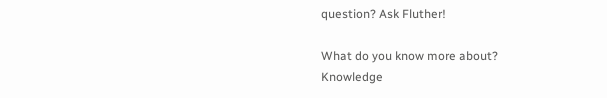question? Ask Fluther!

What do you know more about?
Knowledge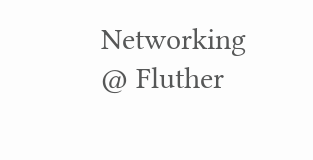Networking @ Fluther